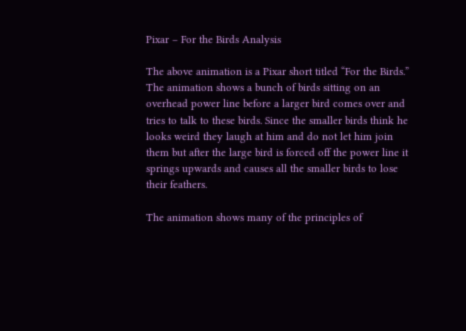Pixar – For the Birds Analysis

The above animation is a Pixar short titled “For the Birds.” The animation shows a bunch of birds sitting on an overhead power line before a larger bird comes over and tries to talk to these birds. Since the smaller birds think he looks weird they laugh at him and do not let him join them but after the large bird is forced off the power line it springs upwards and causes all the smaller birds to lose their feathers.

The animation shows many of the principles of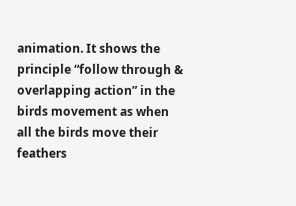animation. It shows the principle “follow through & overlapping action” in the birds movement as when all the birds move their feathers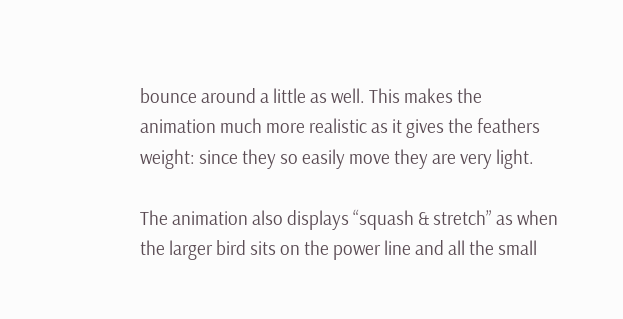bounce around a little as well. This makes the animation much more realistic as it gives the feathers weight: since they so easily move they are very light.

The animation also displays “squash & stretch” as when the larger bird sits on the power line and all the small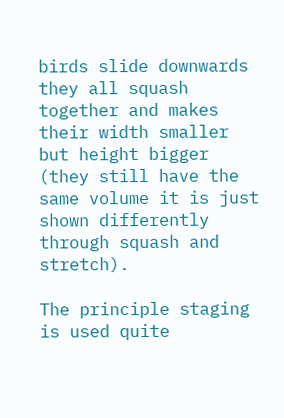birds slide downwards they all squash together and makes their width smaller but height bigger (they still have the same volume it is just shown differently through squash and stretch).

The principle staging is used quite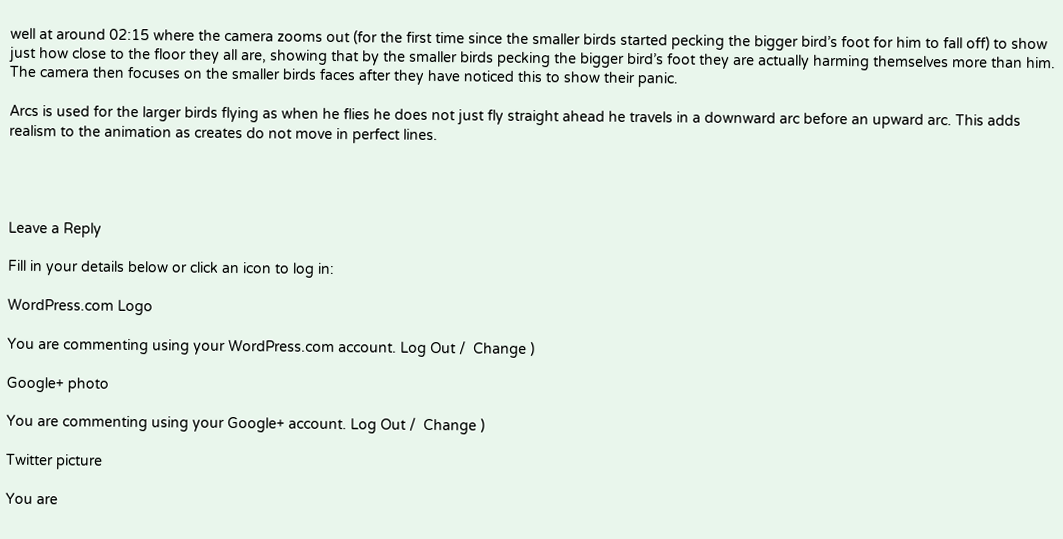well at around 02:15 where the camera zooms out (for the first time since the smaller birds started pecking the bigger bird’s foot for him to fall off) to show just how close to the floor they all are, showing that by the smaller birds pecking the bigger bird’s foot they are actually harming themselves more than him. The camera then focuses on the smaller birds faces after they have noticed this to show their panic.

Arcs is used for the larger birds flying as when he flies he does not just fly straight ahead he travels in a downward arc before an upward arc. This adds realism to the animation as creates do not move in perfect lines.




Leave a Reply

Fill in your details below or click an icon to log in:

WordPress.com Logo

You are commenting using your WordPress.com account. Log Out /  Change )

Google+ photo

You are commenting using your Google+ account. Log Out /  Change )

Twitter picture

You are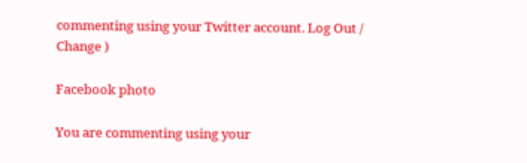commenting using your Twitter account. Log Out /  Change )

Facebook photo

You are commenting using your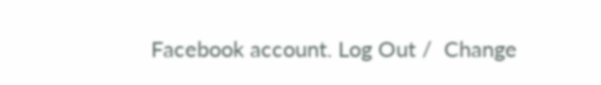Facebook account. Log Out /  Change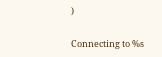)


Connecting to %s